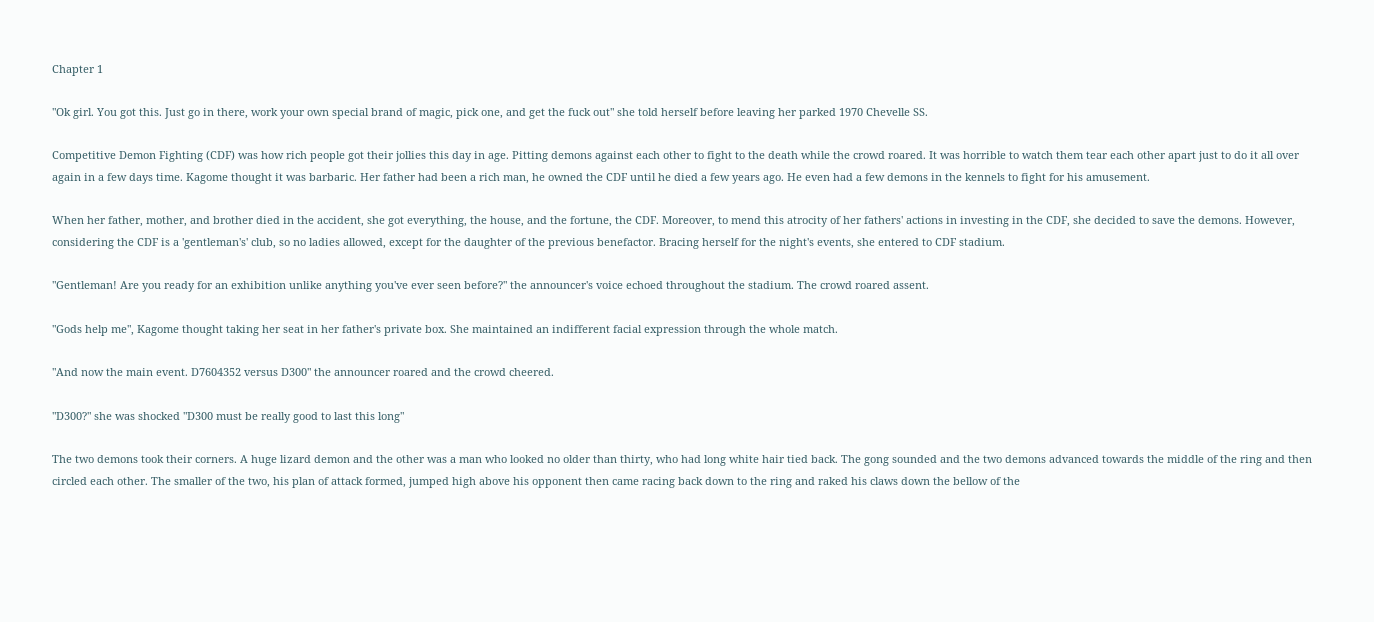Chapter 1

"Ok girl. You got this. Just go in there, work your own special brand of magic, pick one, and get the fuck out" she told herself before leaving her parked 1970 Chevelle SS.

Competitive Demon Fighting (CDF) was how rich people got their jollies this day in age. Pitting demons against each other to fight to the death while the crowd roared. It was horrible to watch them tear each other apart just to do it all over again in a few days time. Kagome thought it was barbaric. Her father had been a rich man, he owned the CDF until he died a few years ago. He even had a few demons in the kennels to fight for his amusement.

When her father, mother, and brother died in the accident, she got everything, the house, and the fortune, the CDF. Moreover, to mend this atrocity of her fathers' actions in investing in the CDF, she decided to save the demons. However, considering the CDF is a 'gentleman's' club, so no ladies allowed, except for the daughter of the previous benefactor. Bracing herself for the night's events, she entered to CDF stadium.

"Gentleman! Are you ready for an exhibition unlike anything you've ever seen before?" the announcer's voice echoed throughout the stadium. The crowd roared assent.

"Gods help me", Kagome thought taking her seat in her father's private box. She maintained an indifferent facial expression through the whole match.

"And now the main event. D7604352 versus D300" the announcer roared and the crowd cheered.

"D300?" she was shocked "D300 must be really good to last this long"

The two demons took their corners. A huge lizard demon and the other was a man who looked no older than thirty, who had long white hair tied back. The gong sounded and the two demons advanced towards the middle of the ring and then circled each other. The smaller of the two, his plan of attack formed, jumped high above his opponent then came racing back down to the ring and raked his claws down the bellow of the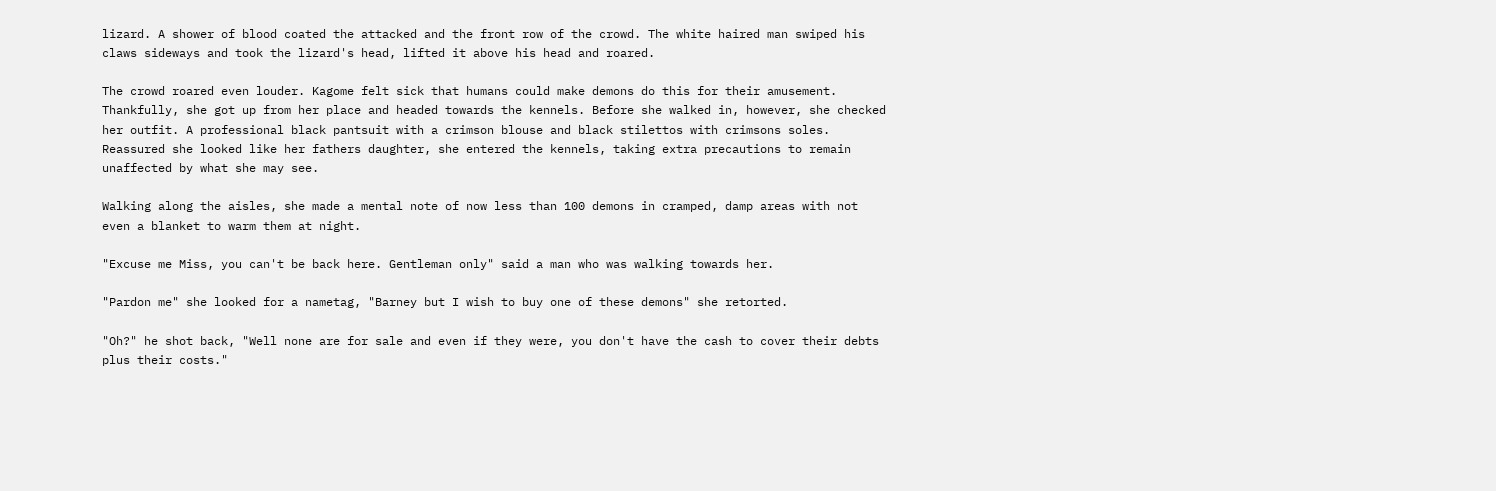lizard. A shower of blood coated the attacked and the front row of the crowd. The white haired man swiped his claws sideways and took the lizard's head, lifted it above his head and roared.

The crowd roared even louder. Kagome felt sick that humans could make demons do this for their amusement. Thankfully, she got up from her place and headed towards the kennels. Before she walked in, however, she checked her outfit. A professional black pantsuit with a crimson blouse and black stilettos with crimsons soles. Reassured she looked like her fathers daughter, she entered the kennels, taking extra precautions to remain unaffected by what she may see.

Walking along the aisles, she made a mental note of now less than 100 demons in cramped, damp areas with not even a blanket to warm them at night.

"Excuse me Miss, you can't be back here. Gentleman only" said a man who was walking towards her.

"Pardon me" she looked for a nametag, "Barney but I wish to buy one of these demons" she retorted.

"Oh?" he shot back, "Well none are for sale and even if they were, you don't have the cash to cover their debts plus their costs."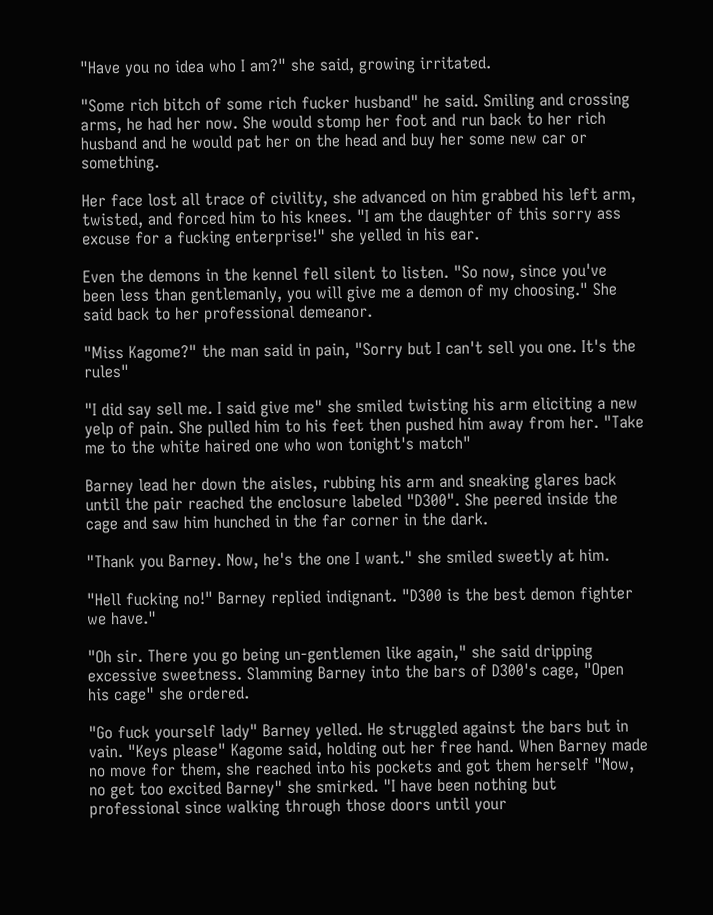"Have you no idea who I am?" she said, growing irritated.

"Some rich bitch of some rich fucker husband" he said. Smiling and crossing arms, he had her now. She would stomp her foot and run back to her rich husband and he would pat her on the head and buy her some new car or something.

Her face lost all trace of civility, she advanced on him grabbed his left arm, twisted, and forced him to his knees. "I am the daughter of this sorry ass excuse for a fucking enterprise!" she yelled in his ear.

Even the demons in the kennel fell silent to listen. "So now, since you've been less than gentlemanly, you will give me a demon of my choosing." She said back to her professional demeanor.

"Miss Kagome?" the man said in pain, "Sorry but I can't sell you one. It's the rules"

"I did say sell me. I said give me" she smiled twisting his arm eliciting a new yelp of pain. She pulled him to his feet then pushed him away from her. "Take me to the white haired one who won tonight's match"

Barney lead her down the aisles, rubbing his arm and sneaking glares back until the pair reached the enclosure labeled "D300". She peered inside the cage and saw him hunched in the far corner in the dark.

"Thank you Barney. Now, he's the one I want." she smiled sweetly at him.

"Hell fucking no!" Barney replied indignant. "D300 is the best demon fighter we have."

"Oh sir. There you go being un-gentlemen like again," she said dripping excessive sweetness. Slamming Barney into the bars of D300's cage, "Open his cage" she ordered.

"Go fuck yourself lady" Barney yelled. He struggled against the bars but in vain. "Keys please" Kagome said, holding out her free hand. When Barney made no move for them, she reached into his pockets and got them herself "Now, no get too excited Barney" she smirked. "I have been nothing but professional since walking through those doors until your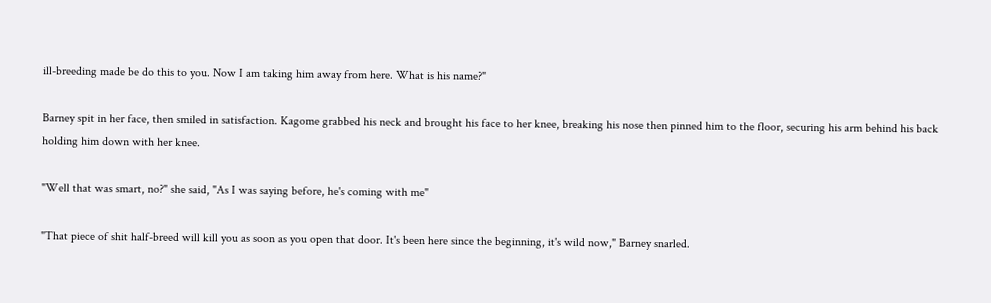ill-breeding made be do this to you. Now I am taking him away from here. What is his name?"

Barney spit in her face, then smiled in satisfaction. Kagome grabbed his neck and brought his face to her knee, breaking his nose then pinned him to the floor, securing his arm behind his back holding him down with her knee.

"Well that was smart, no?" she said, "As I was saying before, he's coming with me"

"That piece of shit half-breed will kill you as soon as you open that door. It's been here since the beginning, it's wild now," Barney snarled.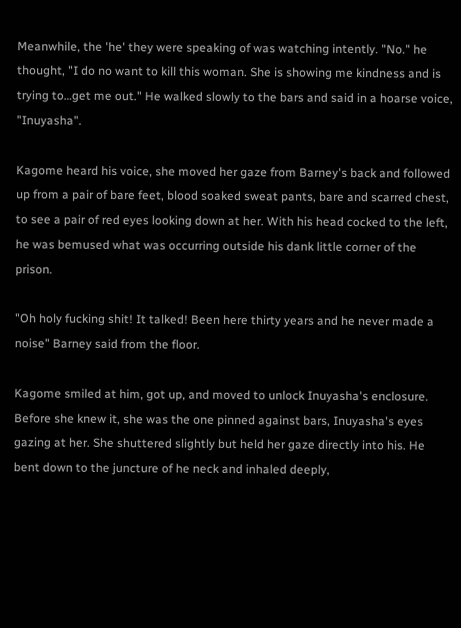Meanwhile, the 'he' they were speaking of was watching intently. "No." he thought, "I do no want to kill this woman. She is showing me kindness and is trying to…get me out." He walked slowly to the bars and said in a hoarse voice, "Inuyasha".

Kagome heard his voice, she moved her gaze from Barney's back and followed up from a pair of bare feet, blood soaked sweat pants, bare and scarred chest, to see a pair of red eyes looking down at her. With his head cocked to the left, he was bemused what was occurring outside his dank little corner of the prison.

"Oh holy fucking shit! It talked! Been here thirty years and he never made a noise" Barney said from the floor.

Kagome smiled at him, got up, and moved to unlock Inuyasha's enclosure. Before she knew it, she was the one pinned against bars, Inuyasha's eyes gazing at her. She shuttered slightly but held her gaze directly into his. He bent down to the juncture of he neck and inhaled deeply,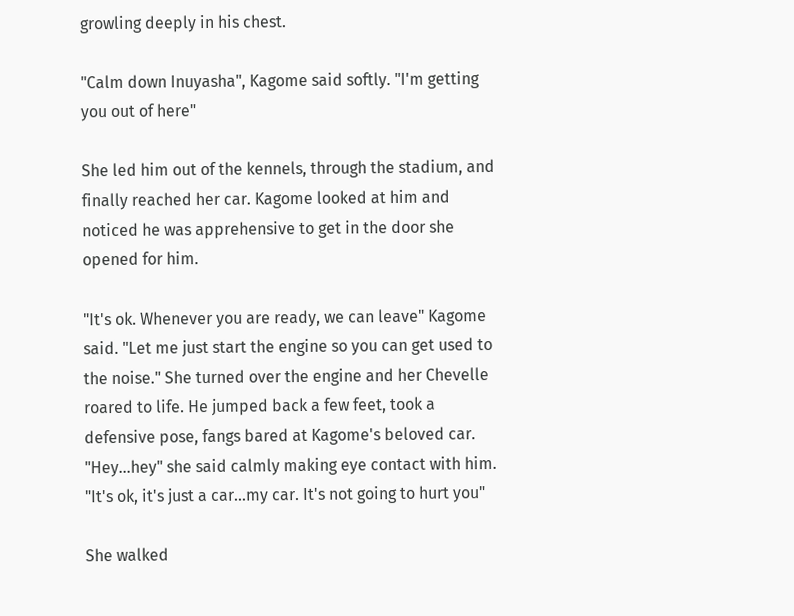growling deeply in his chest.

"Calm down Inuyasha", Kagome said softly. "I'm getting you out of here"

She led him out of the kennels, through the stadium, and finally reached her car. Kagome looked at him and noticed he was apprehensive to get in the door she opened for him.

"It's ok. Whenever you are ready, we can leave" Kagome said. "Let me just start the engine so you can get used to the noise." She turned over the engine and her Chevelle roared to life. He jumped back a few feet, took a defensive pose, fangs bared at Kagome's beloved car. "Hey…hey" she said calmly making eye contact with him. "It's ok, it's just a car…my car. It's not going to hurt you"

She walked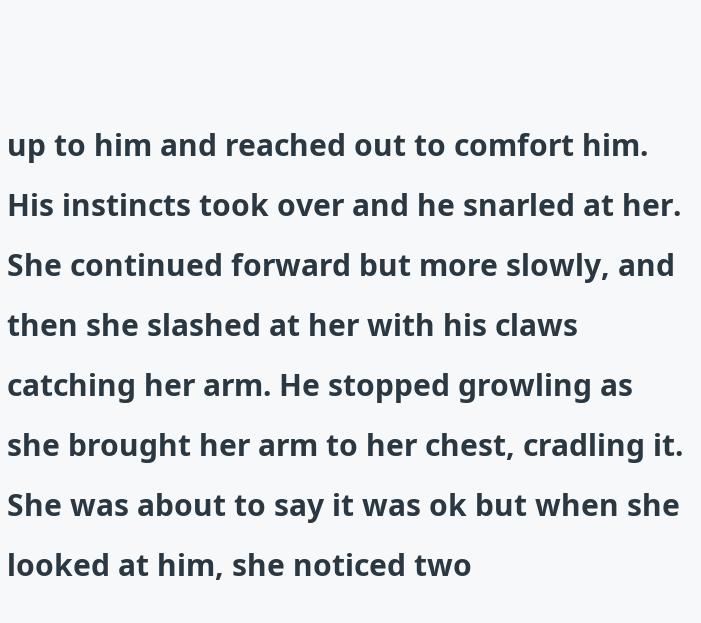up to him and reached out to comfort him. His instincts took over and he snarled at her. She continued forward but more slowly, and then she slashed at her with his claws catching her arm. He stopped growling as she brought her arm to her chest, cradling it. She was about to say it was ok but when she looked at him, she noticed two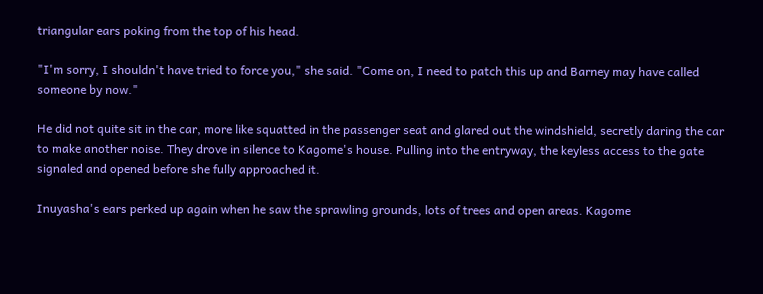triangular ears poking from the top of his head.

"I'm sorry, I shouldn't have tried to force you," she said. "Come on, I need to patch this up and Barney may have called someone by now."

He did not quite sit in the car, more like squatted in the passenger seat and glared out the windshield, secretly daring the car to make another noise. They drove in silence to Kagome's house. Pulling into the entryway, the keyless access to the gate signaled and opened before she fully approached it.

Inuyasha's ears perked up again when he saw the sprawling grounds, lots of trees and open areas. Kagome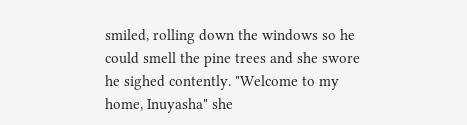smiled, rolling down the windows so he could smell the pine trees and she swore he sighed contently. "Welcome to my home, Inuyasha" she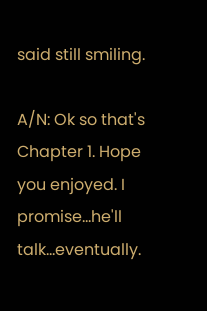said still smiling.

A/N: Ok so that's Chapter 1. Hope you enjoyed. I promise...he'll talk...eventually.